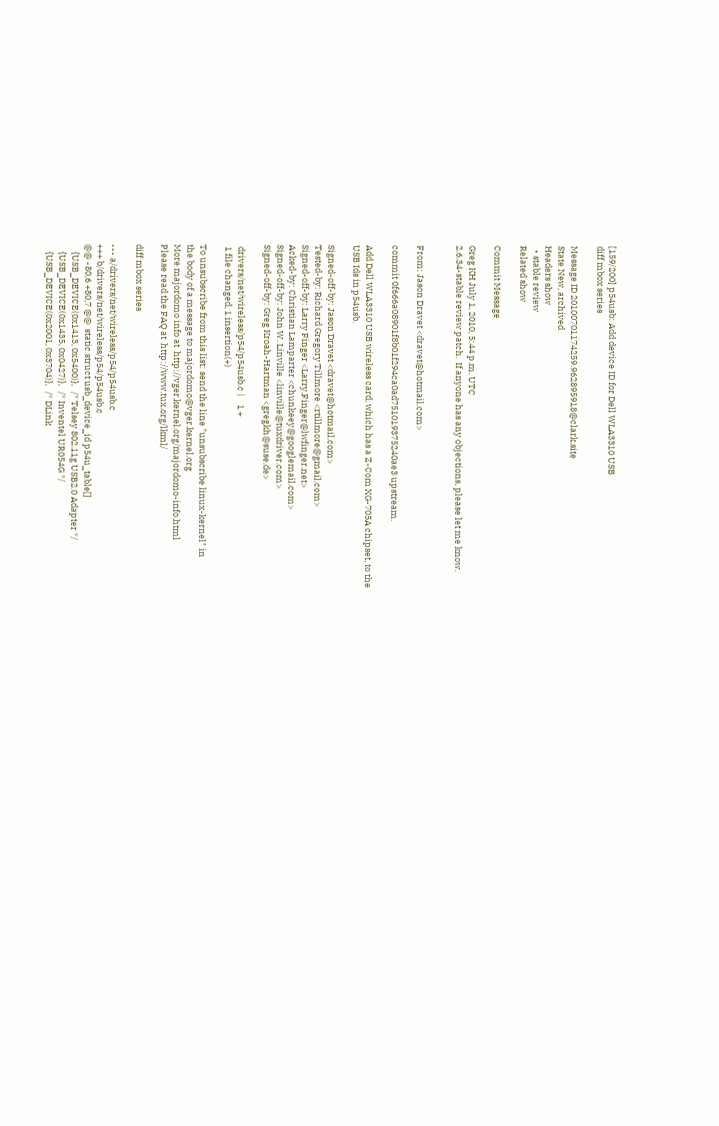[159/200] p54usb: Add device ID for Dell WLA3310 USB
diff mbox series

Message ID 20100701174259.962895918@clark.site
State New, archived
Headers show
  • stable review
Related show

Commit Message

Greg KH July 1, 2010, 5:44 p.m. UTC
2.6.34-stable review patch.  If anyone has any objections, please let me know.


From: Jason Dravet <dravet@hotmail.com>

commit 0f666a08901f8b01f294ca0ad751019375240ae3 upstream.

Add Dell WLA3310 USB wireless card, which has a Z-Com XG-705A chipset, to the
USB Ids in p54usb.

Signed-off-by: Jason Dravet <dravet@hotmail.com>
Tested-by: Richard Gregory Tillmore <rtillmore@gmail.com>
Signed-off-by: Larry Finger <Larry.Finger@lwfinger.net>
Acked-by: Christian Lamparter <chunkeey@googlemail.com>
Signed-off-by: John W. Linville <linville@tuxdriver.com>
Signed-off-by: Greg Kroah-Hartman <gregkh@suse.de>

 drivers/net/wireless/p54/p54usb.c |    1 +
 1 file changed, 1 insertion(+)

To unsubscribe from this list: send the line "unsubscribe linux-kernel" in
the body of a message to majordomo@vger.kernel.org
More majordomo info at  http://vger.kernel.org/majordomo-info.html
Please read the FAQ at  http://www.tux.org/lkml/

diff mbox series

--- a/drivers/net/wireless/p54/p54usb.c
+++ b/drivers/net/wireless/p54/p54usb.c
@@ -80,6 +80,7 @@  static struct usb_device_id p54u_table[]
    {USB_DEVICE(0x1413, 0x5400)},   /* Telsey 802.11g USB2.0 Adapter */
    {USB_DEVICE(0x1435, 0x0427)},   /* Inventel UR054G */
    {USB_DEVICE(0x2001, 0x3704)},   /* DLink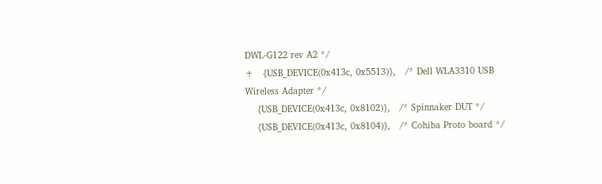DWL-G122 rev A2 */
+   {USB_DEVICE(0x413c, 0x5513)},   /* Dell WLA3310 USB Wireless Adapter */
    {USB_DEVICE(0x413c, 0x8102)},   /* Spinnaker DUT */
    {USB_DEVICE(0x413c, 0x8104)},   /* Cohiba Proto board */